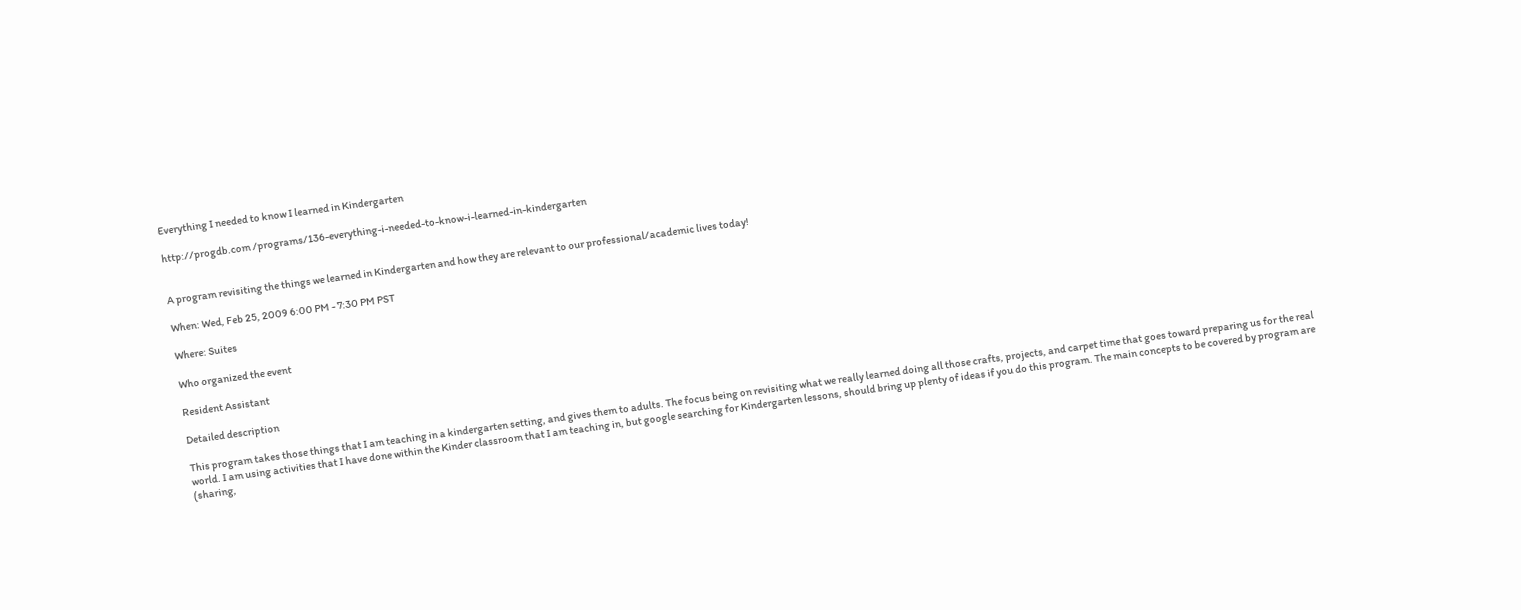Everything I needed to know I learned in Kindergarten

http://progdb.com /programs/136-everything-i-needed-to-know-i-learned-in-kindergarten


A program revisiting the things we learned in Kindergarten and how they are relevant to our professional/academic lives today!

When: Wed, Feb 25, 2009 6:00 PM - 7:30 PM PST

Where: Suites

Who organized the event

Resident Assistant

Detailed description

This program takes those things that I am teaching in a kindergarten setting, and gives them to adults. The focus being on revisiting what we really learned doing all those crafts, projects, and carpet time that goes toward preparing us for the real world. I am using activities that I have done within the Kinder classroom that I am teaching in, but google searching for Kindergarten lessons, should bring up plenty of ideas if you do this program. The main concepts to be covered by program are (sharing,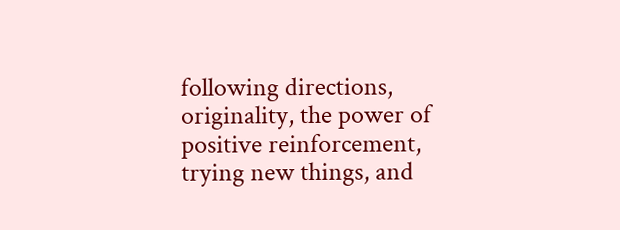following directions, originality, the power of positive reinforcement, trying new things, and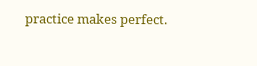practice makes perfect.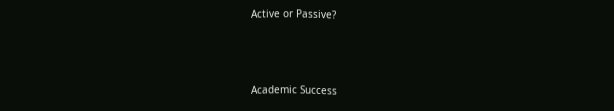Active or Passive?



Academic Success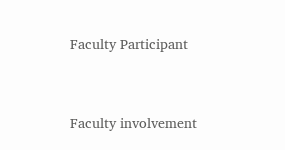Faculty Participant


Faculty involvement